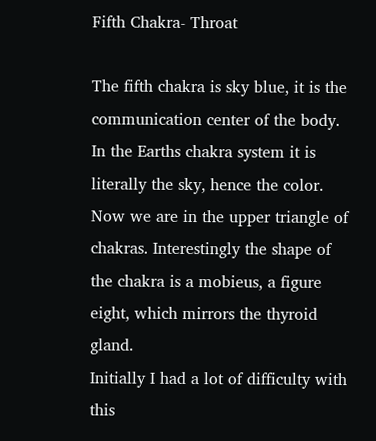Fifth Chakra- Throat

The fifth chakra is sky blue, it is the communication center of the body. In the Earths chakra system it is literally the sky, hence the color. Now we are in the upper triangle of chakras. Interestingly the shape of the chakra is a mobieus, a figure eight, which mirrors the thyroid gland.
Initially I had a lot of difficulty with this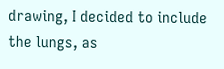drawing, I decided to include the lungs, as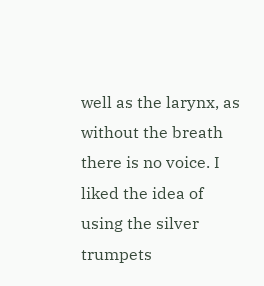well as the larynx, as without the breath there is no voice. I liked the idea of using the silver trumpets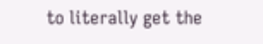to literally get the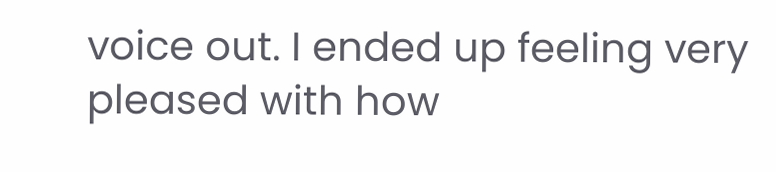voice out. I ended up feeling very pleased with how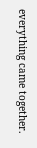everything came together.